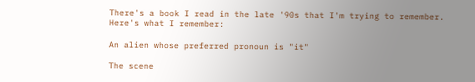There's a book I read in the late '90s that I'm trying to remember. Here's what I remember:

An alien whose preferred pronoun is "it"

The scene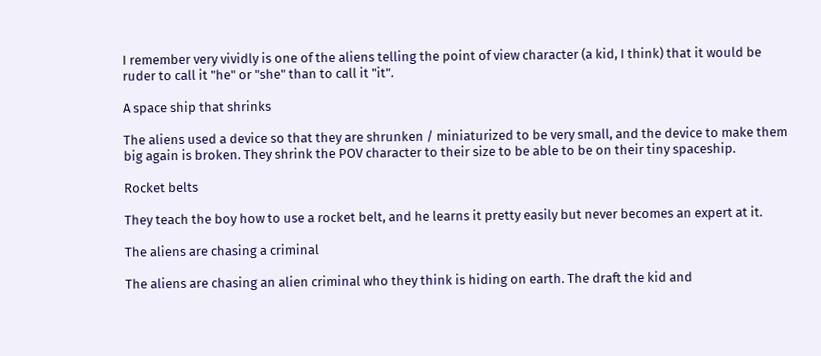I remember very vividly is one of the aliens telling the point of view character (a kid, I think) that it would be ruder to call it "he" or "she" than to call it "it".

A space ship that shrinks

The aliens used a device so that they are shrunken / miniaturized to be very small, and the device to make them big again is broken. They shrink the POV character to their size to be able to be on their tiny spaceship.

Rocket belts

They teach the boy how to use a rocket belt, and he learns it pretty easily but never becomes an expert at it.

The aliens are chasing a criminal

The aliens are chasing an alien criminal who they think is hiding on earth. The draft the kid and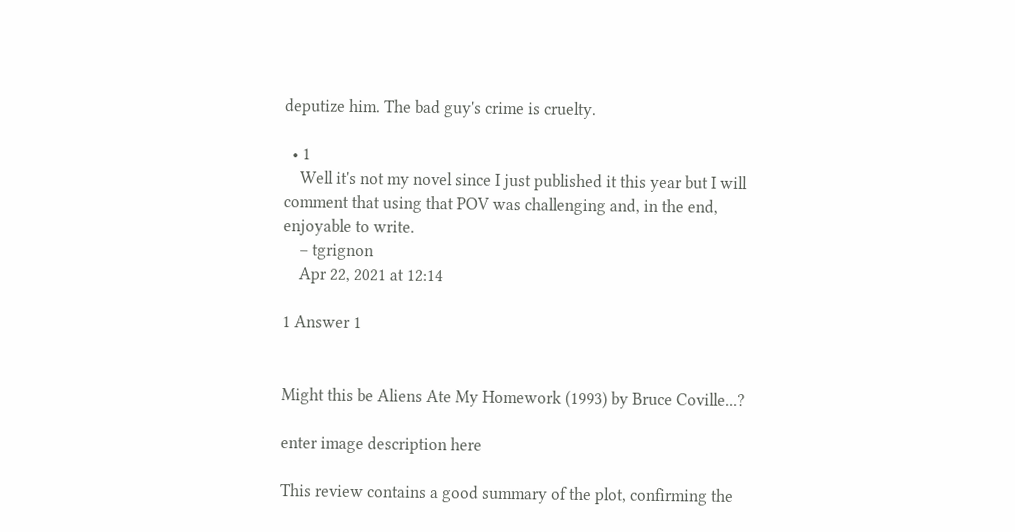deputize him. The bad guy's crime is cruelty.

  • 1
    Well it's not my novel since I just published it this year but I will comment that using that POV was challenging and, in the end, enjoyable to write.
    – tgrignon
    Apr 22, 2021 at 12:14

1 Answer 1


Might this be Aliens Ate My Homework (1993) by Bruce Coville...?

enter image description here

This review contains a good summary of the plot, confirming the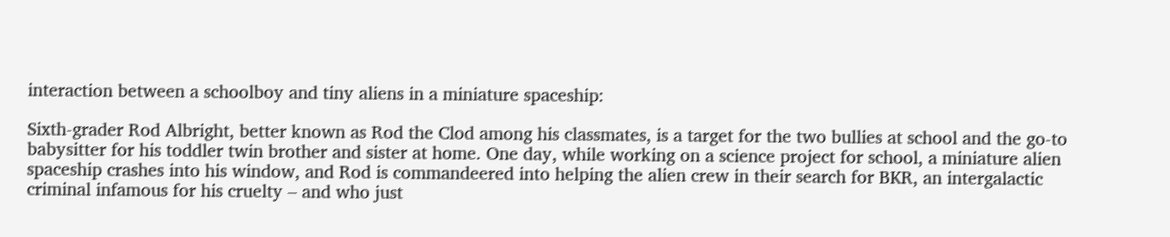interaction between a schoolboy and tiny aliens in a miniature spaceship:

Sixth-grader Rod Albright, better known as Rod the Clod among his classmates, is a target for the two bullies at school and the go-to babysitter for his toddler twin brother and sister at home. One day, while working on a science project for school, a miniature alien spaceship crashes into his window, and Rod is commandeered into helping the alien crew in their search for BKR, an intergalactic criminal infamous for his cruelty – and who just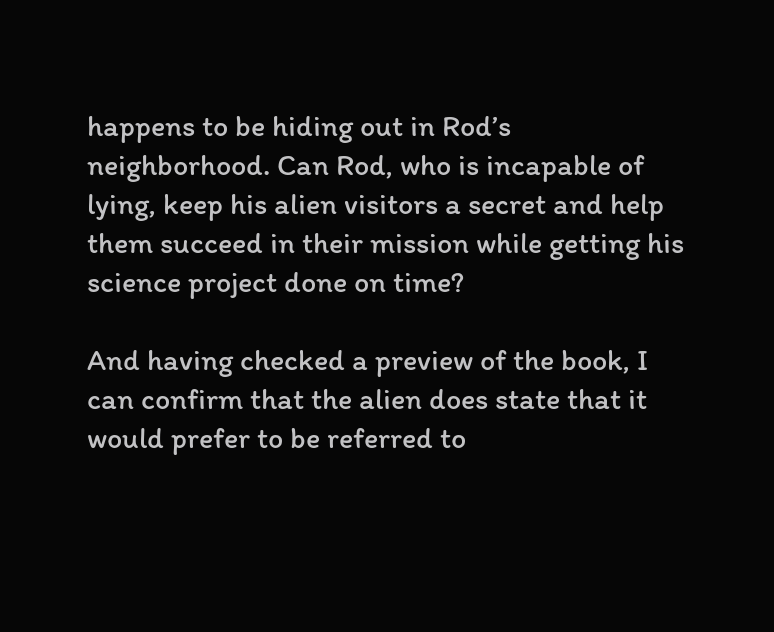happens to be hiding out in Rod’s neighborhood. Can Rod, who is incapable of lying, keep his alien visitors a secret and help them succeed in their mission while getting his science project done on time?

And having checked a preview of the book, I can confirm that the alien does state that it would prefer to be referred to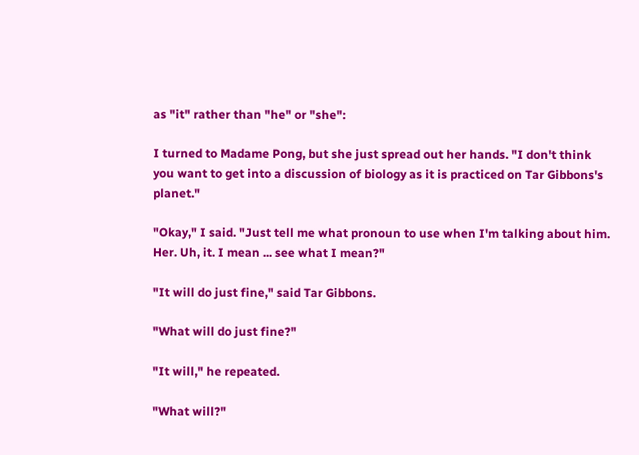as "it" rather than "he" or "she":

I turned to Madame Pong, but she just spread out her hands. "I don't think you want to get into a discussion of biology as it is practiced on Tar Gibbons's planet."

"Okay," I said. "Just tell me what pronoun to use when I'm talking about him. Her. Uh, it. I mean ... see what I mean?"

"It will do just fine," said Tar Gibbons.

"What will do just fine?"

"It will," he repeated.

"What will?"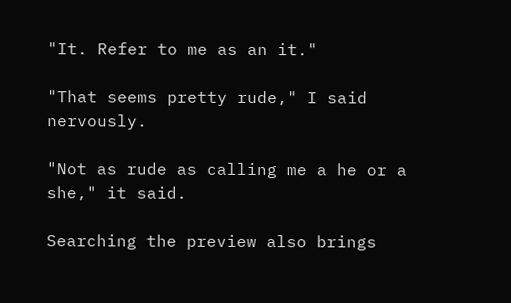"It. Refer to me as an it."

"That seems pretty rude," I said nervously.

"Not as rude as calling me a he or a she," it said.

Searching the preview also brings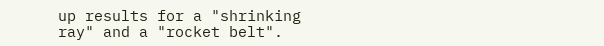up results for a "shrinking ray" and a "rocket belt".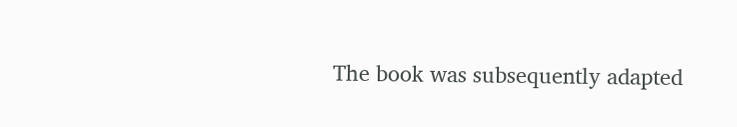The book was subsequently adapted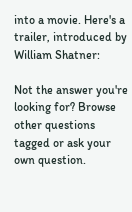into a movie. Here's a trailer, introduced by William Shatner:

Not the answer you're looking for? Browse other questions tagged or ask your own question.